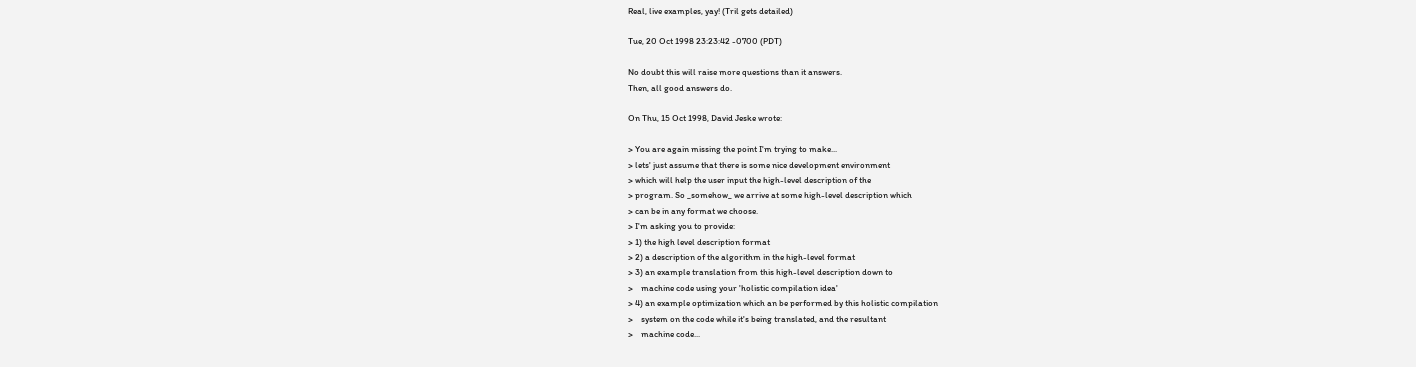Real, live examples, yay! (Tril gets detailed)

Tue, 20 Oct 1998 23:23:42 -0700 (PDT)

No doubt this will raise more questions than it answers.
Then, all good answers do.

On Thu, 15 Oct 1998, David Jeske wrote:

> You are again missing the point I'm trying to make...
> lets' just assume that there is some nice development environment
> which will help the user input the high-level description of the
> program. So _somehow_ we arrive at some high-level description which
> can be in any format we choose.
> I'm asking you to provide:
> 1) the high level description format
> 2) a description of the algorithm in the high-level format
> 3) an example translation from this high-level description down to
>    machine code using your 'holistic compilation idea'
> 4) an example optimization which an be performed by this holistic compilation
>    system on the code while it's being translated, and the resultant
>    machine code...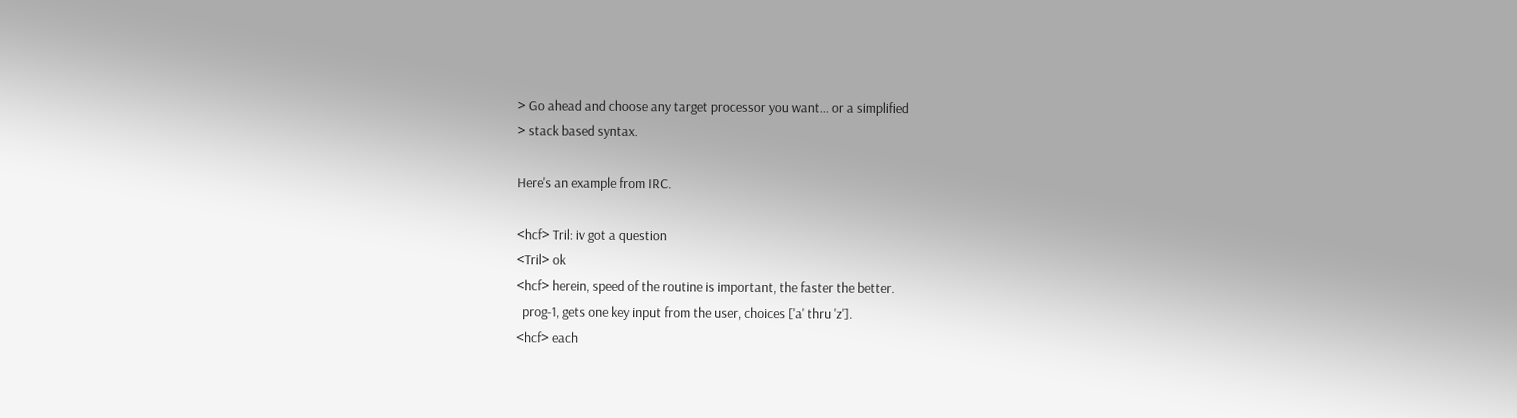> Go ahead and choose any target processor you want... or a simplified
> stack based syntax.

Here's an example from IRC.

<hcf> Tril: iv got a question
<Tril> ok
<hcf> herein, speed of the routine is important, the faster the better.
  prog-1, gets one key input from the user, choices ['a' thru 'z'].
<hcf> each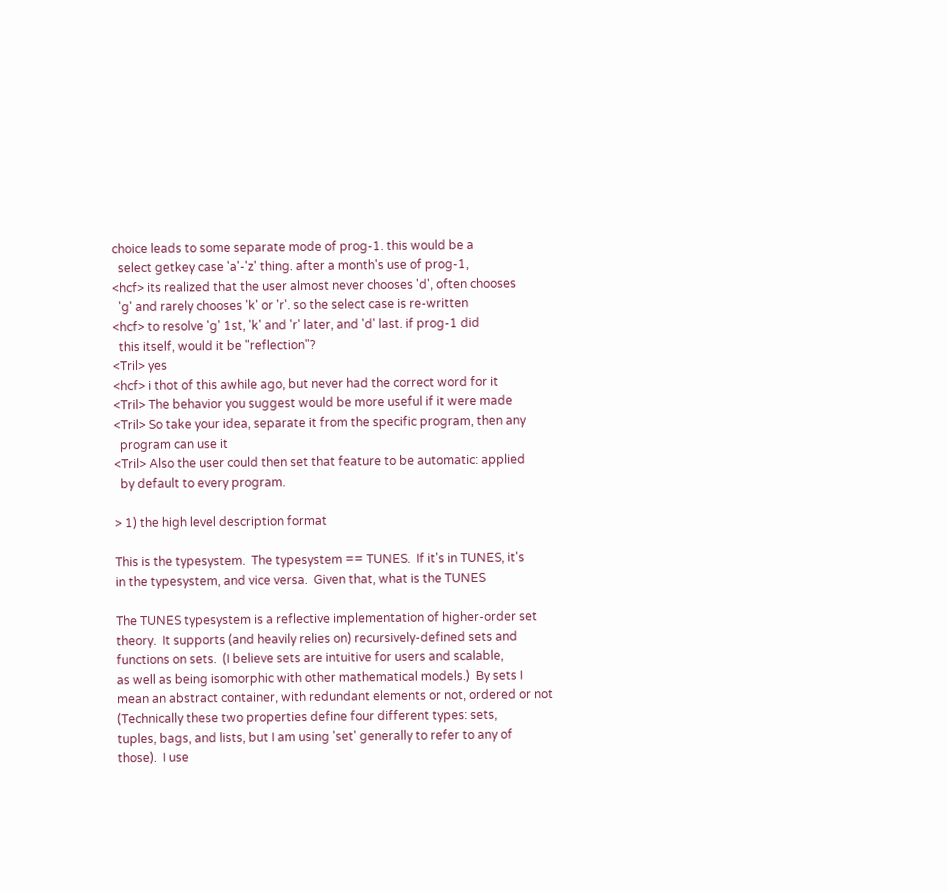choice leads to some separate mode of prog-1. this would be a
  select getkey case 'a'-'z' thing. after a month's use of prog-1,
<hcf> its realized that the user almost never chooses 'd', often chooses
  'g' and rarely chooses 'k' or 'r'. so the select case is re-written
<hcf> to resolve 'g' 1st, 'k' and 'r' later, and 'd' last. if prog-1 did
  this itself, would it be "reflection"?
<Tril> yes
<hcf> i thot of this awhile ago, but never had the correct word for it
<Tril> The behavior you suggest would be more useful if it were made
<Tril> So take your idea, separate it from the specific program, then any
  program can use it
<Tril> Also the user could then set that feature to be automatic: applied
  by default to every program.

> 1) the high level description format

This is the typesystem.  The typesystem == TUNES.  If it's in TUNES, it's
in the typesystem, and vice versa.  Given that, what is the TUNES

The TUNES typesystem is a reflective implementation of higher-order set
theory.  It supports (and heavily relies on) recursively-defined sets and
functions on sets.  (I believe sets are intuitive for users and scalable,
as well as being isomorphic with other mathematical models.)  By sets I
mean an abstract container, with redundant elements or not, ordered or not
(Technically these two properties define four different types: sets,
tuples, bags, and lists, but I am using 'set' generally to refer to any of
those).  I use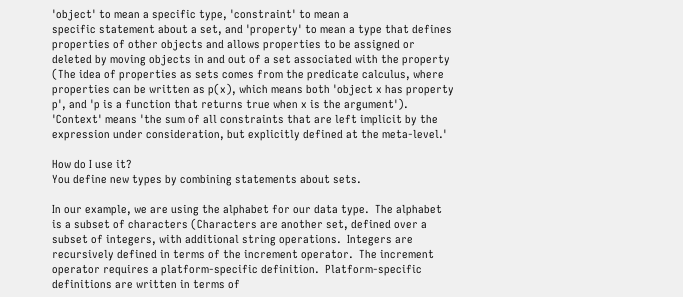'object' to mean a specific type, 'constraint' to mean a
specific statement about a set, and 'property' to mean a type that defines
properties of other objects and allows properties to be assigned or
deleted by moving objects in and out of a set associated with the property
(The idea of properties as sets comes from the predicate calculus, where
properties can be written as p(x), which means both 'object x has property
p', and 'p is a function that returns true when x is the argument').
'Context' means 'the sum of all constraints that are left implicit by the
expression under consideration, but explicitly defined at the meta-level.'

How do I use it?
You define new types by combining statements about sets.

In our example, we are using the alphabet for our data type.  The alphabet
is a subset of characters (Characters are another set, defined over a
subset of integers, with additional string operations.  Integers are
recursively defined in terms of the increment operator.  The increment
operator requires a platform-specific definition.  Platform-specific
definitions are written in terms of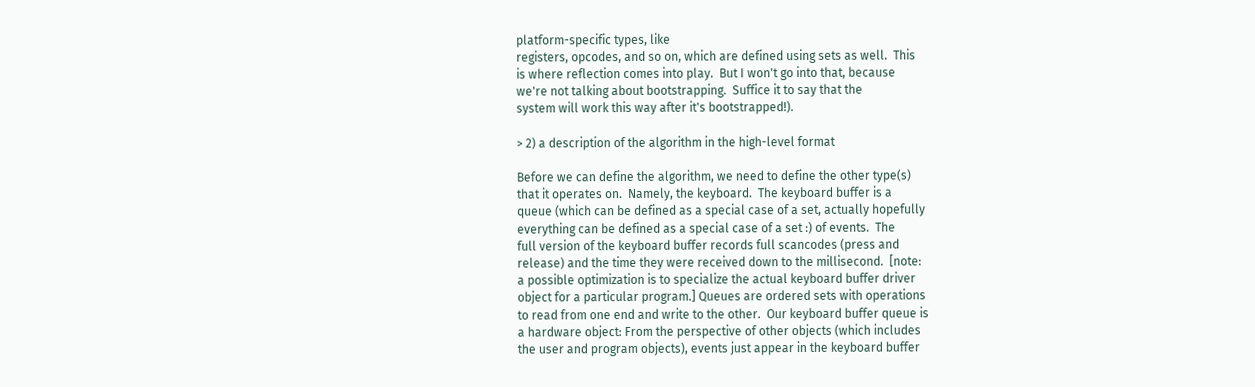platform-specific types, like
registers, opcodes, and so on, which are defined using sets as well.  This
is where reflection comes into play.  But I won't go into that, because
we're not talking about bootstrapping.  Suffice it to say that the
system will work this way after it's bootstrapped!).

> 2) a description of the algorithm in the high-level format

Before we can define the algorithm, we need to define the other type(s)
that it operates on.  Namely, the keyboard.  The keyboard buffer is a
queue (which can be defined as a special case of a set, actually hopefully
everything can be defined as a special case of a set :) of events.  The
full version of the keyboard buffer records full scancodes (press and
release) and the time they were received down to the millisecond.  [note:
a possible optimization is to specialize the actual keyboard buffer driver
object for a particular program.] Queues are ordered sets with operations
to read from one end and write to the other.  Our keyboard buffer queue is
a hardware object: From the perspective of other objects (which includes
the user and program objects), events just appear in the keyboard buffer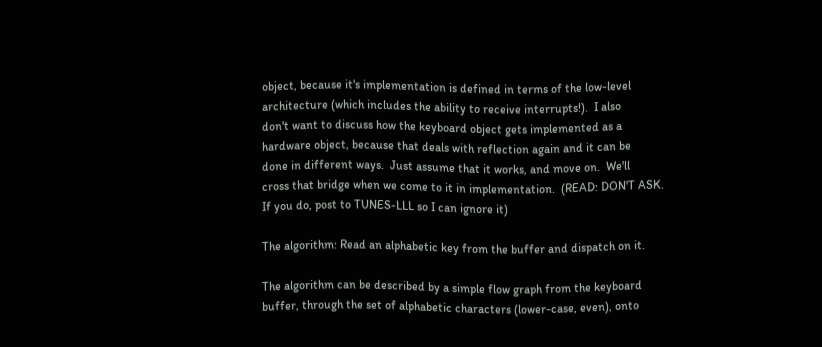object, because it's implementation is defined in terms of the low-level
architecture (which includes the ability to receive interrupts!).  I also
don't want to discuss how the keyboard object gets implemented as a
hardware object, because that deals with reflection again and it can be
done in different ways.  Just assume that it works, and move on.  We'll
cross that bridge when we come to it in implementation.  (READ: DON'T ASK.
If you do, post to TUNES-LLL so I can ignore it)

The algorithm: Read an alphabetic key from the buffer and dispatch on it.

The algorithm can be described by a simple flow graph from the keyboard
buffer, through the set of alphabetic characters (lower-case, even), onto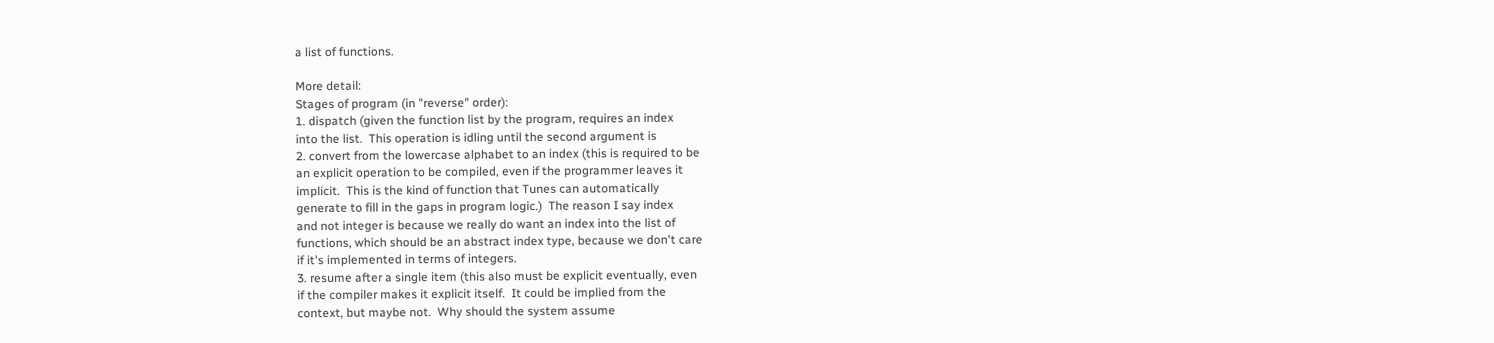a list of functions.

More detail:
Stages of program (in "reverse" order):
1. dispatch (given the function list by the program, requires an index
into the list.  This operation is idling until the second argument is
2. convert from the lowercase alphabet to an index (this is required to be
an explicit operation to be compiled, even if the programmer leaves it
implicit.  This is the kind of function that Tunes can automatically
generate to fill in the gaps in program logic.)  The reason I say index
and not integer is because we really do want an index into the list of
functions, which should be an abstract index type, because we don't care
if it's implemented in terms of integers.
3. resume after a single item (this also must be explicit eventually, even
if the compiler makes it explicit itself.  It could be implied from the
context, but maybe not.  Why should the system assume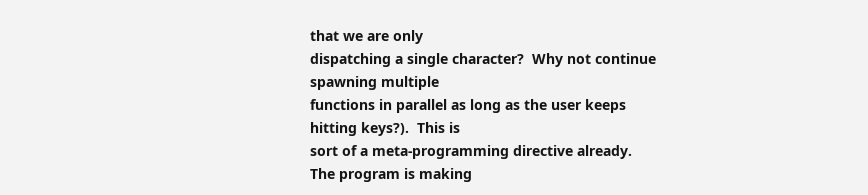that we are only
dispatching a single character?  Why not continue spawning multiple
functions in parallel as long as the user keeps hitting keys?).  This is
sort of a meta-programming directive already.  The program is making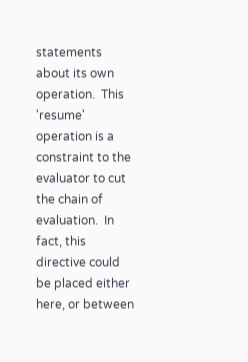statements about its own operation.  This 'resume' operation is a
constraint to the evaluator to cut the chain of evaluation.  In fact, this
directive could be placed either here, or between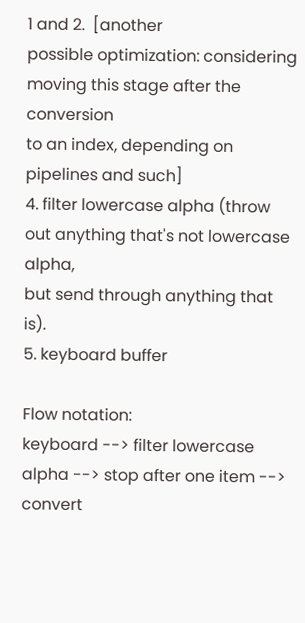1 and 2.  [another
possible optimization: considering moving this stage after the conversion
to an index, depending on pipelines and such]
4. filter lowercase alpha (throw out anything that's not lowercase alpha,
but send through anything that is).
5. keyboard buffer

Flow notation:
keyboard --> filter lowercase alpha --> stop after one item --> convert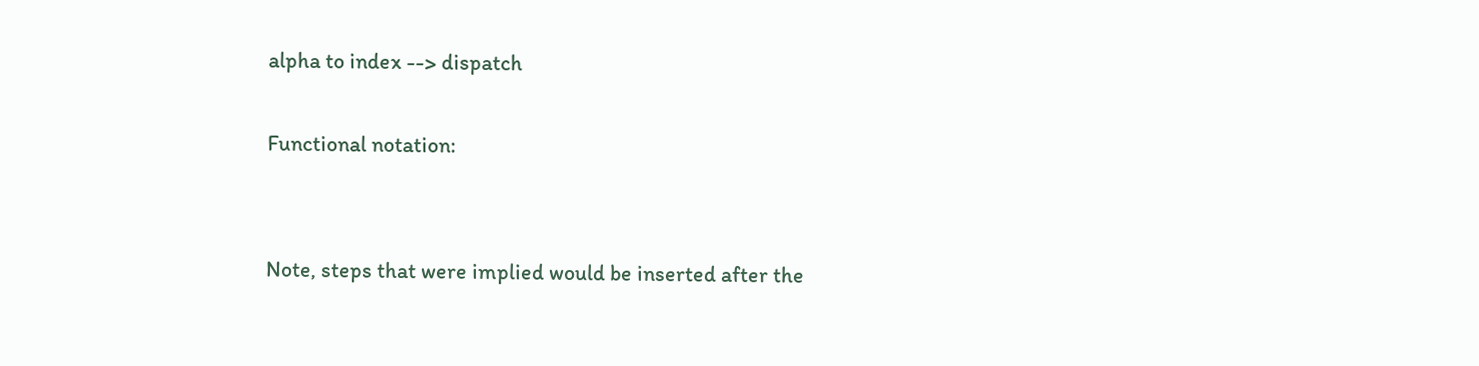alpha to index --> dispatch

Functional notation:


Note, steps that were implied would be inserted after the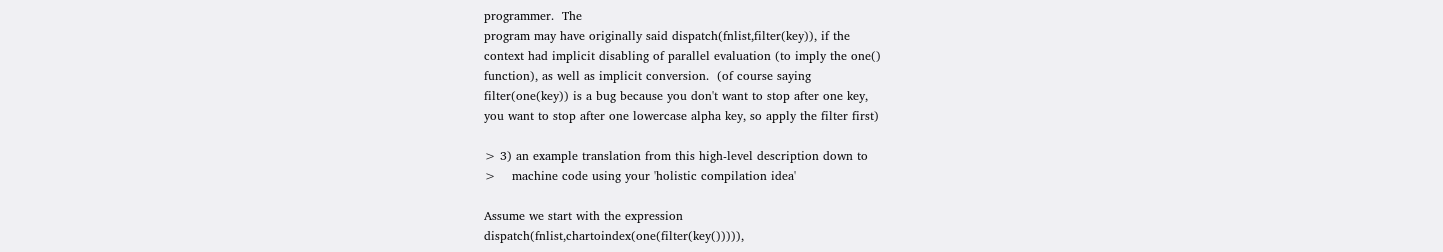programmer.  The
program may have originally said dispatch(fnlist,filter(key)), if the
context had implicit disabling of parallel evaluation (to imply the one()
function), as well as implicit conversion.  (of course saying
filter(one(key)) is a bug because you don't want to stop after one key,
you want to stop after one lowercase alpha key, so apply the filter first)

> 3) an example translation from this high-level description down to
>    machine code using your 'holistic compilation idea'

Assume we start with the expression
dispatch(fnlist,chartoindex(one(filter(key())))),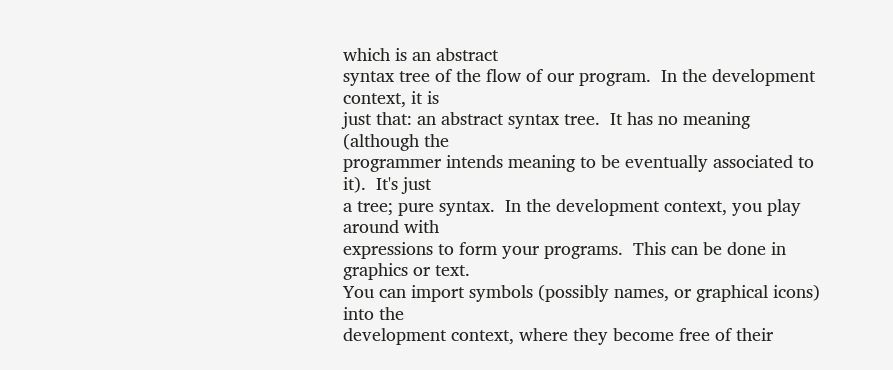which is an abstract
syntax tree of the flow of our program.  In the development context, it is
just that: an abstract syntax tree.  It has no meaning (although the
programmer intends meaning to be eventually associated to it).  It's just
a tree; pure syntax.  In the development context, you play around with
expressions to form your programs.  This can be done in graphics or text.
You can import symbols (possibly names, or graphical icons) into the
development context, where they become free of their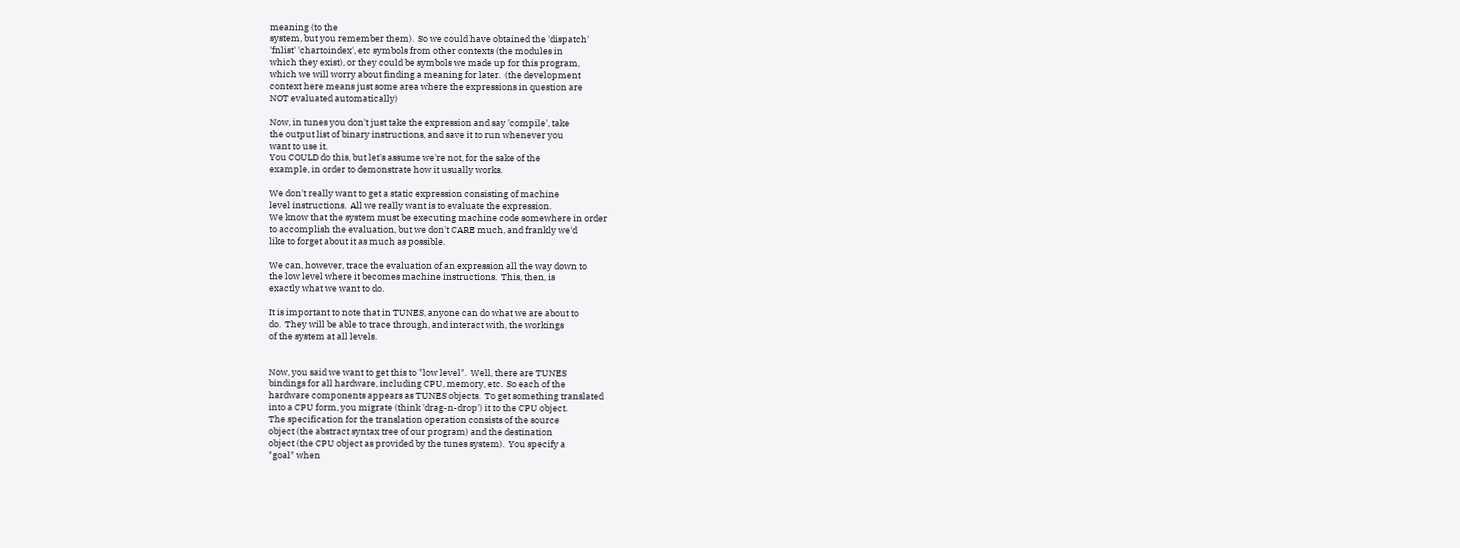meaning (to the
system, but you remember them).  So we could have obtained the 'dispatch'
'fnlist' 'chartoindex', etc symbols from other contexts (the modules in
which they exist), or they could be symbols we made up for this program,
which we will worry about finding a meaning for later.  (the development
context here means just some area where the expressions in question are
NOT evaluated automatically)

Now, in tunes you don't just take the expression and say 'compile', take
the output list of binary instructions, and save it to run whenever you
want to use it.
You COULD do this, but let's assume we're not, for the sake of the
example, in order to demonstrate how it usually works.

We don't really want to get a static expression consisting of machine
level instructions.  All we really want is to evaluate the expression.
We know that the system must be executing machine code somewhere in order
to accomplish the evaluation, but we don't CARE much, and frankly we'd
like to forget about it as much as possible.

We can, however, trace the evaluation of an expression all the way down to
the low level where it becomes machine instructions.  This, then, is
exactly what we want to do.

It is important to note that in TUNES, anyone can do what we are about to
do.  They will be able to trace through, and interact with, the workings
of the system at all levels.


Now, you said we want to get this to "low level".  Well, there are TUNES
bindings for all hardware, including CPU, memory, etc.  So each of the
hardware components appears as TUNES objects.  To get something translated
into a CPU form, you migrate (think 'drag-n-drop') it to the CPU object.
The specification for the translation operation consists of the source
object (the abstract syntax tree of our program) and the destination
object (the CPU object as provided by the tunes system).  You specify a
"goal" when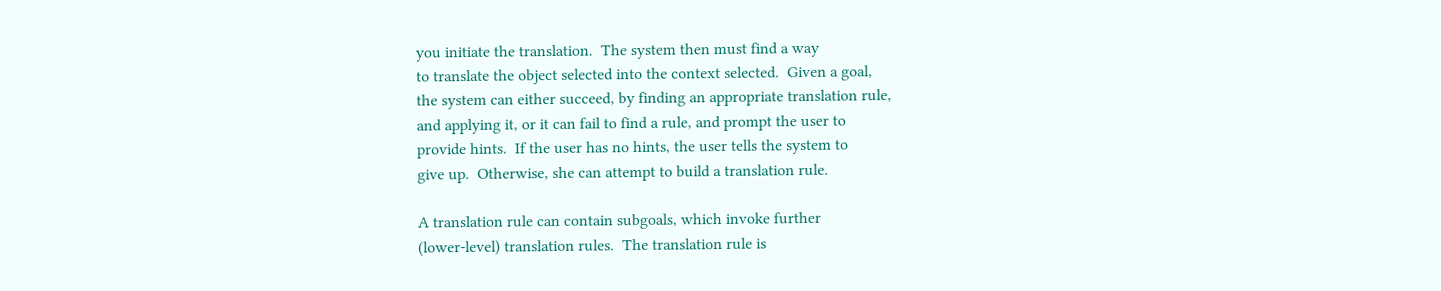you initiate the translation.  The system then must find a way
to translate the object selected into the context selected.  Given a goal,
the system can either succeed, by finding an appropriate translation rule,
and applying it, or it can fail to find a rule, and prompt the user to
provide hints.  If the user has no hints, the user tells the system to
give up.  Otherwise, she can attempt to build a translation rule.

A translation rule can contain subgoals, which invoke further
(lower-level) translation rules.  The translation rule is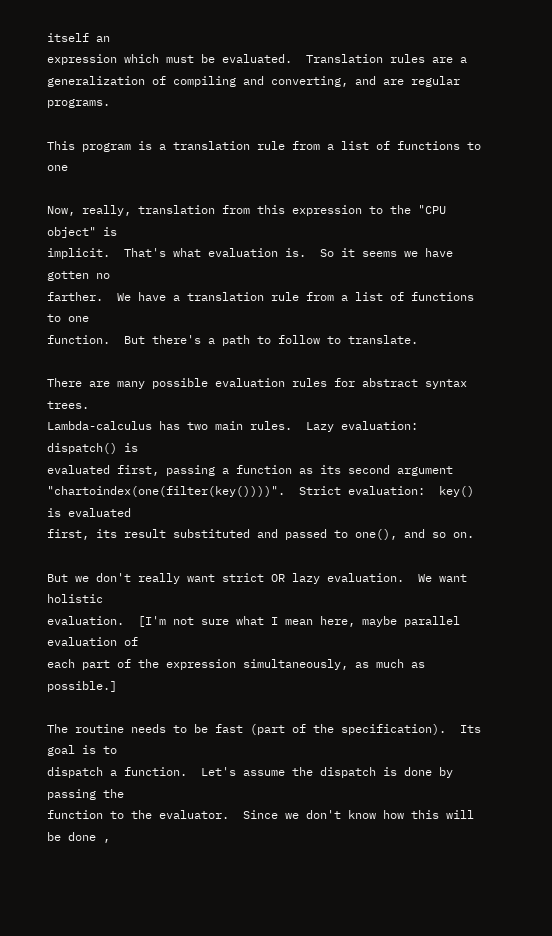itself an
expression which must be evaluated.  Translation rules are a
generalization of compiling and converting, and are regular programs.

This program is a translation rule from a list of functions to one

Now, really, translation from this expression to the "CPU object" is
implicit.  That's what evaluation is.  So it seems we have gotten no
farther.  We have a translation rule from a list of functions to one
function.  But there's a path to follow to translate.

There are many possible evaluation rules for abstract syntax trees.
Lambda-calculus has two main rules.  Lazy evaluation: dispatch() is
evaluated first, passing a function as its second argument
"chartoindex(one(filter(key())))".  Strict evaluation:  key() is evaluated
first, its result substituted and passed to one(), and so on.

But we don't really want strict OR lazy evaluation.  We want holistic
evaluation.  [I'm not sure what I mean here, maybe parallel evaluation of
each part of the expression simultaneously, as much as possible.]

The routine needs to be fast (part of the specification).  Its goal is to
dispatch a function.  Let's assume the dispatch is done by passing the
function to the evaluator.  Since we don't know how this will be done ,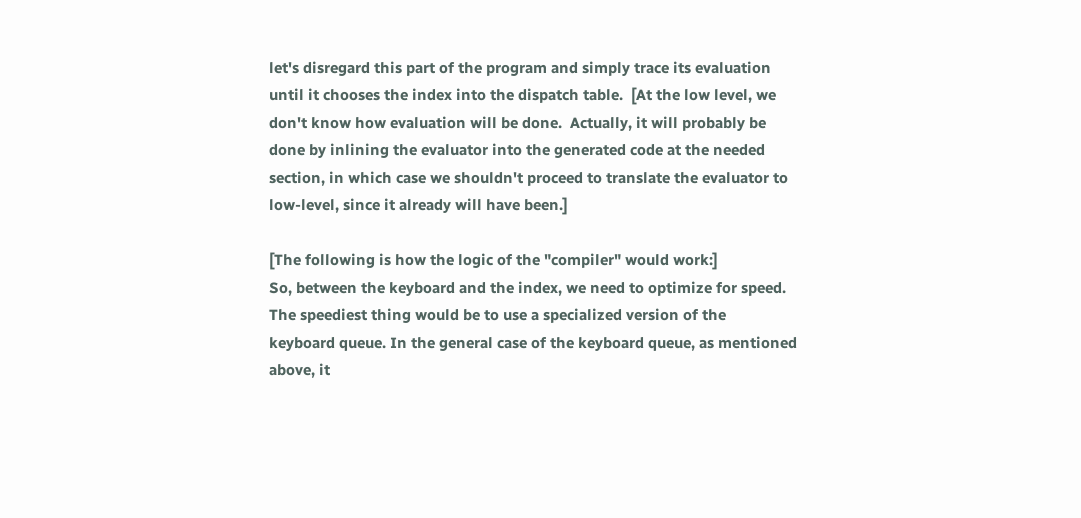let's disregard this part of the program and simply trace its evaluation
until it chooses the index into the dispatch table.  [At the low level, we
don't know how evaluation will be done.  Actually, it will probably be
done by inlining the evaluator into the generated code at the needed
section, in which case we shouldn't proceed to translate the evaluator to
low-level, since it already will have been.]

[The following is how the logic of the "compiler" would work:]
So, between the keyboard and the index, we need to optimize for speed.
The speediest thing would be to use a specialized version of the
keyboard queue. In the general case of the keyboard queue, as mentioned
above, it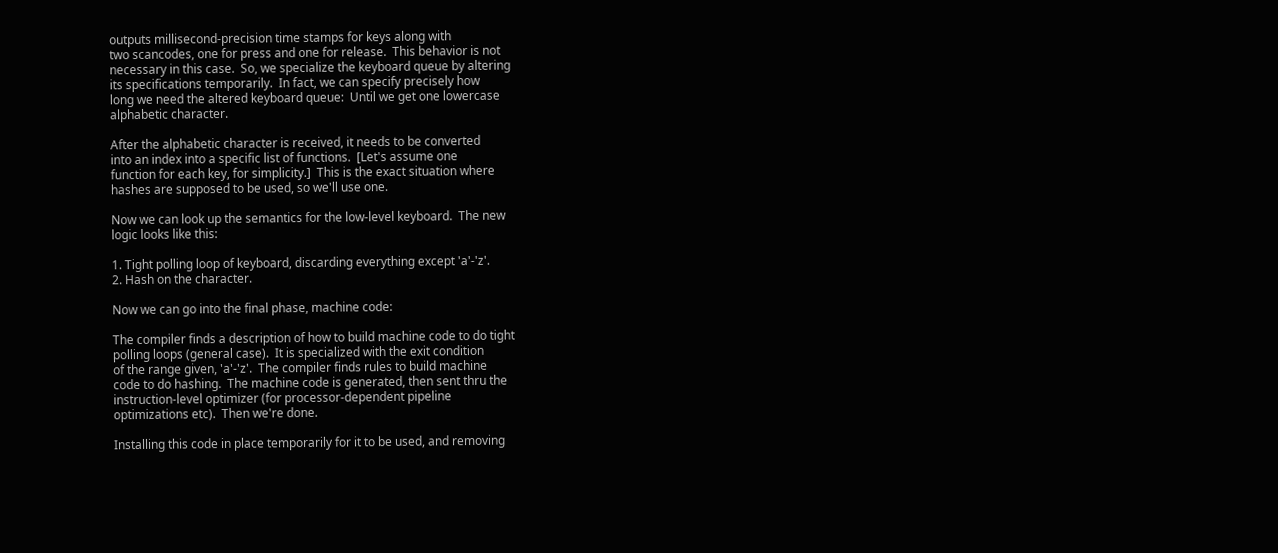outputs millisecond-precision time stamps for keys along with
two scancodes, one for press and one for release.  This behavior is not
necessary in this case.  So, we specialize the keyboard queue by altering
its specifications temporarily.  In fact, we can specify precisely how
long we need the altered keyboard queue:  Until we get one lowercase
alphabetic character.

After the alphabetic character is received, it needs to be converted
into an index into a specific list of functions.  [Let's assume one
function for each key, for simplicity.]  This is the exact situation where
hashes are supposed to be used, so we'll use one.

Now we can look up the semantics for the low-level keyboard.  The new
logic looks like this:

1. Tight polling loop of keyboard, discarding everything except 'a'-'z'.
2. Hash on the character.

Now we can go into the final phase, machine code:

The compiler finds a description of how to build machine code to do tight
polling loops (general case).  It is specialized with the exit condition
of the range given, 'a'-'z'.  The compiler finds rules to build machine
code to do hashing.  The machine code is generated, then sent thru the
instruction-level optimizer (for processor-dependent pipeline
optimizations etc).  Then we're done.

Installing this code in place temporarily for it to be used, and removing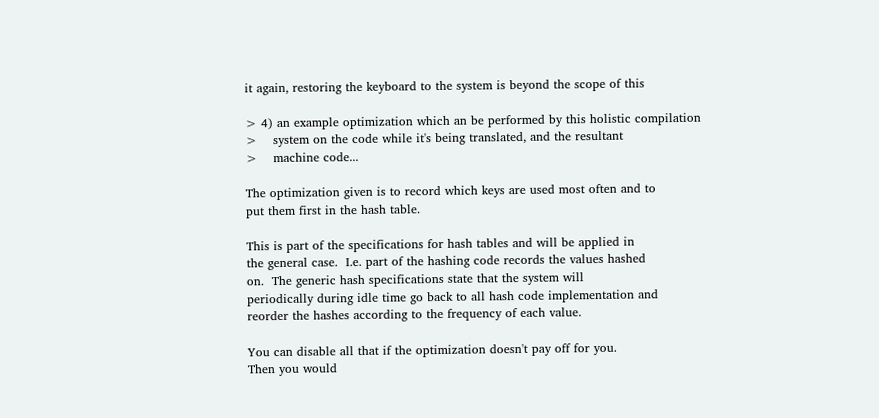it again, restoring the keyboard to the system is beyond the scope of this

> 4) an example optimization which an be performed by this holistic compilation
>    system on the code while it's being translated, and the resultant
>    machine code...

The optimization given is to record which keys are used most often and to
put them first in the hash table.

This is part of the specifications for hash tables and will be applied in
the general case.  I.e. part of the hashing code records the values hashed
on.  The generic hash specifications state that the system will
periodically during idle time go back to all hash code implementation and
reorder the hashes according to the frequency of each value.

You can disable all that if the optimization doesn't pay off for you.
Then you would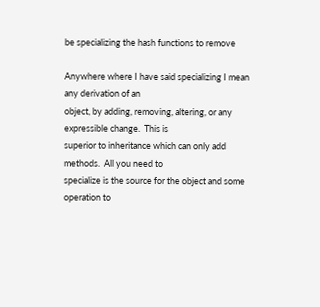be specializing the hash functions to remove

Anywhere where I have said specializing I mean any derivation of an
object, by adding, removing, altering, or any expressible change.  This is
superior to inheritance which can only add methods.  All you need to
specialize is the source for the object and some operation to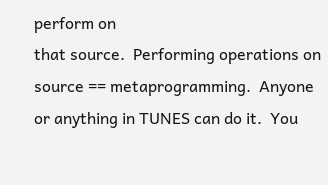perform on
that source.  Performing operations on source == metaprogramming.  Anyone
or anything in TUNES can do it.  You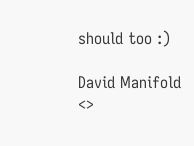should too :)

David Manifold <>